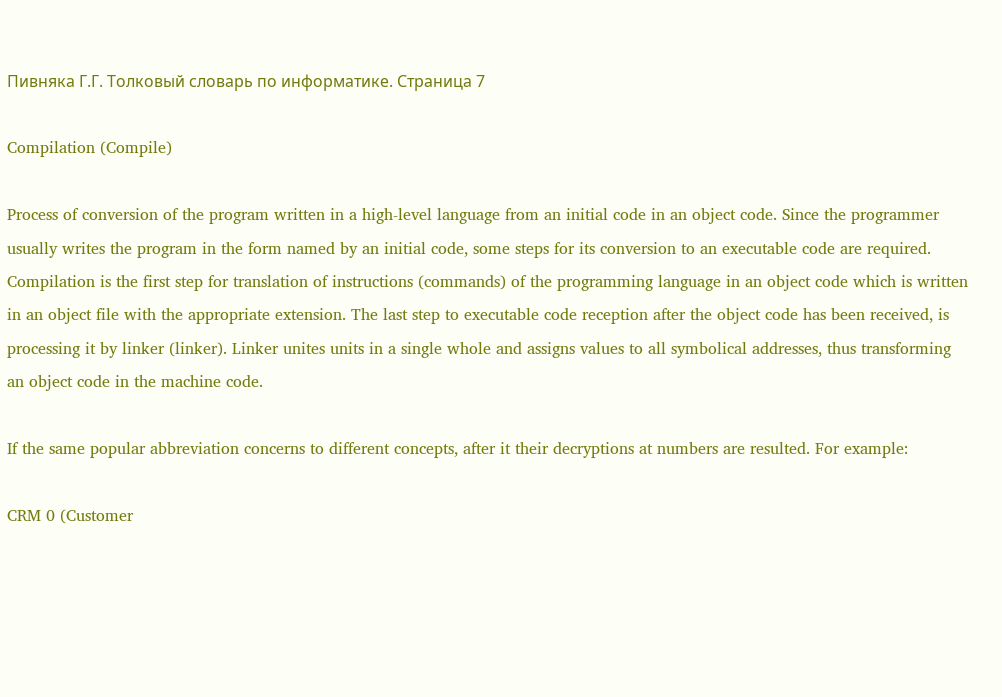Пивняка Г.Г. Толковый словарь по информатике. Страница 7

Compilation (Compile)

Process of conversion of the program written in a high-level language from an initial code in an object code. Since the programmer usually writes the program in the form named by an initial code, some steps for its conversion to an executable code are required. Compilation is the first step for translation of instructions (commands) of the programming language in an object code which is written in an object file with the appropriate extension. The last step to executable code reception after the object code has been received, is processing it by linker (linker). Linker unites units in a single whole and assigns values to all symbolical addresses, thus transforming an object code in the machine code.

If the same popular abbreviation concerns to different concepts, after it their decryptions at numbers are resulted. For example:

CRM 0 (Customer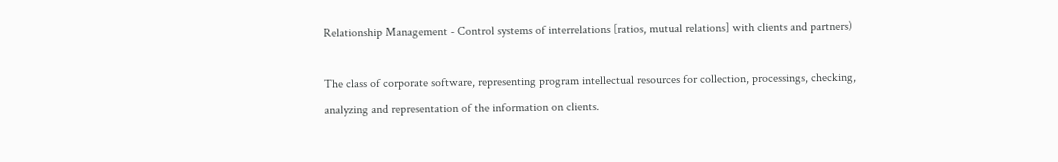Relationship Management - Control systems of interrelations [ratios, mutual relations] with clients and partners)

The class of corporate software, representing program intellectual resources for collection, processings, checking, analyzing and representation of the information on clients.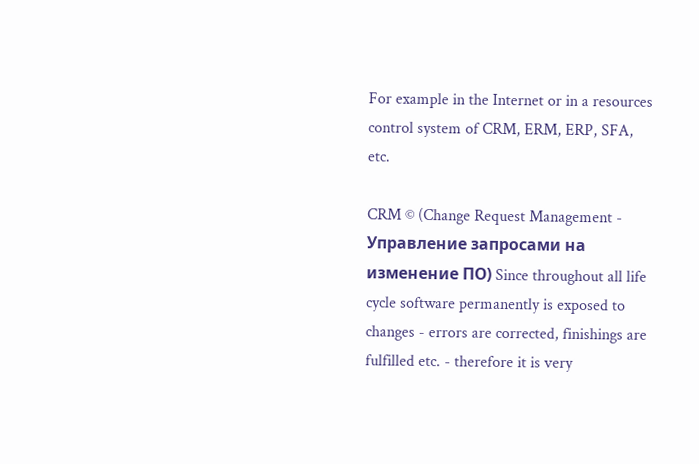For example in the Internet or in a resources control system of CRM, ERM, ERP, SFA, etc.

CRM © (Change Request Management - Управление запросами на изменение ПО) Since throughout all life cycle software permanently is exposed to changes - errors are corrected, finishings are fulfilled etc. - therefore it is very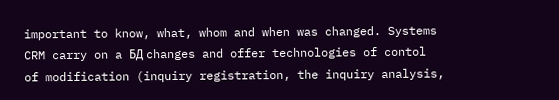important to know, what, whom and when was changed. Systems CRM carry on a БД changes and offer technologies of contol of modification (inquiry registration, the inquiry analysis,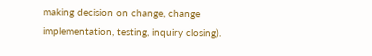making decision on change, change implementation, testing, inquiry closing).